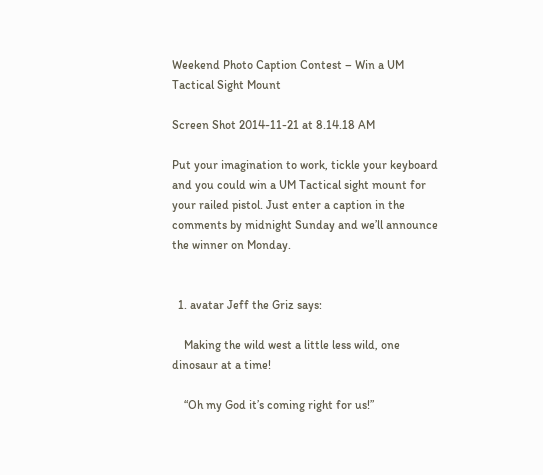Weekend Photo Caption Contest – Win a UM Tactical Sight Mount

Screen Shot 2014-11-21 at 8.14.18 AM

Put your imagination to work, tickle your keyboard and you could win a UM Tactical sight mount for your railed pistol. Just enter a caption in the comments by midnight Sunday and we’ll announce the winner on Monday.


  1. avatar Jeff the Griz says:

    Making the wild west a little less wild, one dinosaur at a time!

    “Oh my God it’s coming right for us!”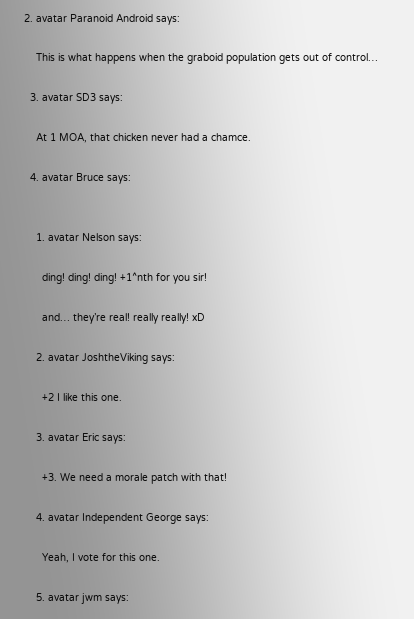2. avatar Paranoid Android says:

    This is what happens when the graboid population gets out of control…

  3. avatar SD3 says:

    At 1 MOA, that chicken never had a chamce.

  4. avatar Bruce says:


    1. avatar Nelson says:

      ding! ding! ding! +1^nth for you sir!

      and… they’re real! really really! xD

    2. avatar JoshtheViking says:

      +2 I like this one.

    3. avatar Eric says:

      +3. We need a morale patch with that!

    4. avatar Independent George says:

      Yeah, I vote for this one.

    5. avatar jwm says: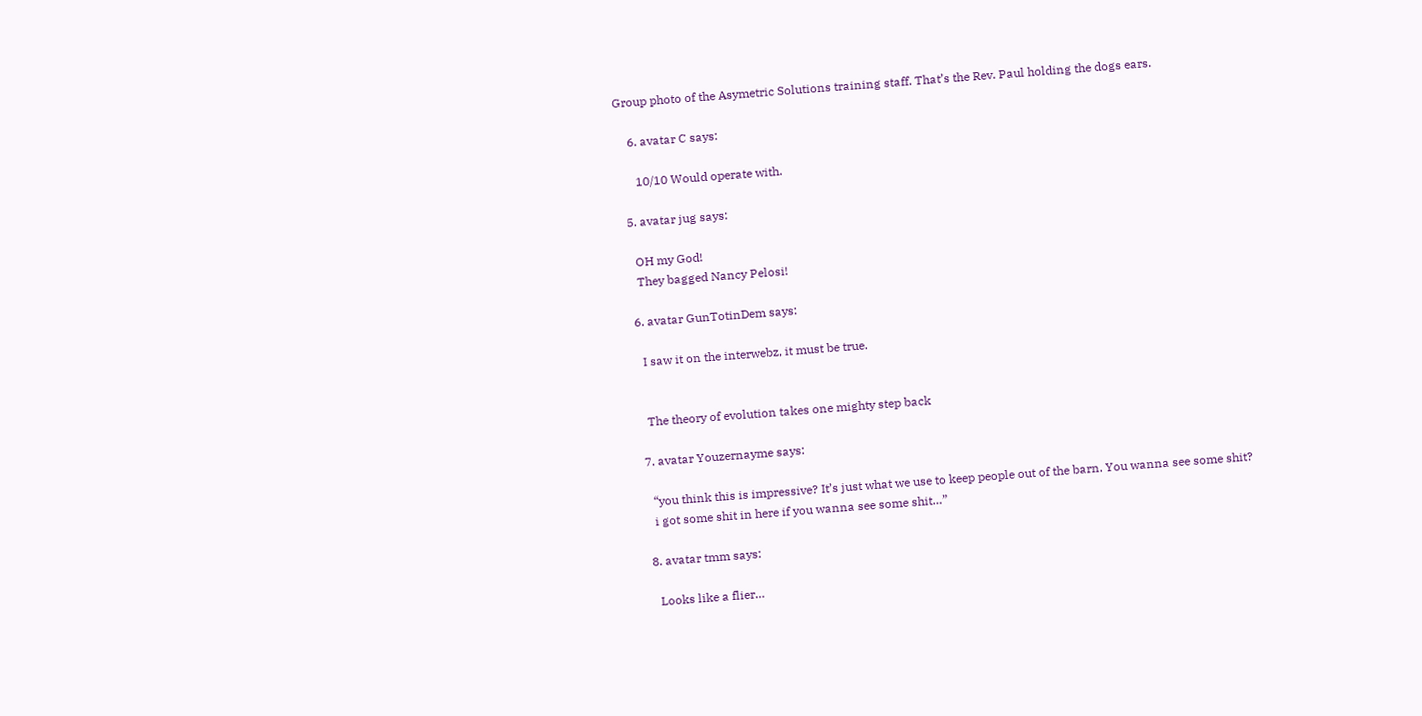Group photo of the Asymetric Solutions training staff. That’s the Rev. Paul holding the dogs ears.

    6. avatar C says:

      10/10 Would operate with.

  5. avatar jug says:

    OH my God!
    They bagged Nancy Pelosi!

  6. avatar GunTotinDem says:

    I saw it on the interwebz, it must be true.


    The theory of evolution takes one mighty step back

  7. avatar Youzernayme says:

    “you think this is impressive? It’s just what we use to keep people out of the barn. You wanna see some shit?
    i got some shit in here if you wanna see some shit…”

  8. avatar tmm says:

    Looks like a flier…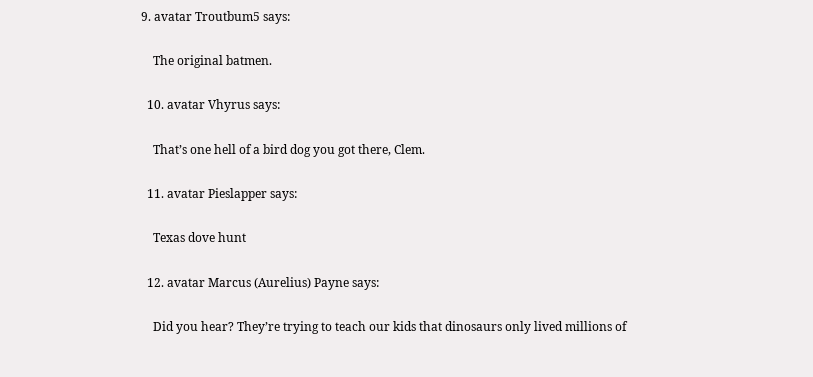9. avatar Troutbum5 says:

    The original batmen.

  10. avatar Vhyrus says:

    That’s one hell of a bird dog you got there, Clem.

  11. avatar Pieslapper says:

    Texas dove hunt

  12. avatar Marcus (Aurelius) Payne says:

    Did you hear? They’re trying to teach our kids that dinosaurs only lived millions of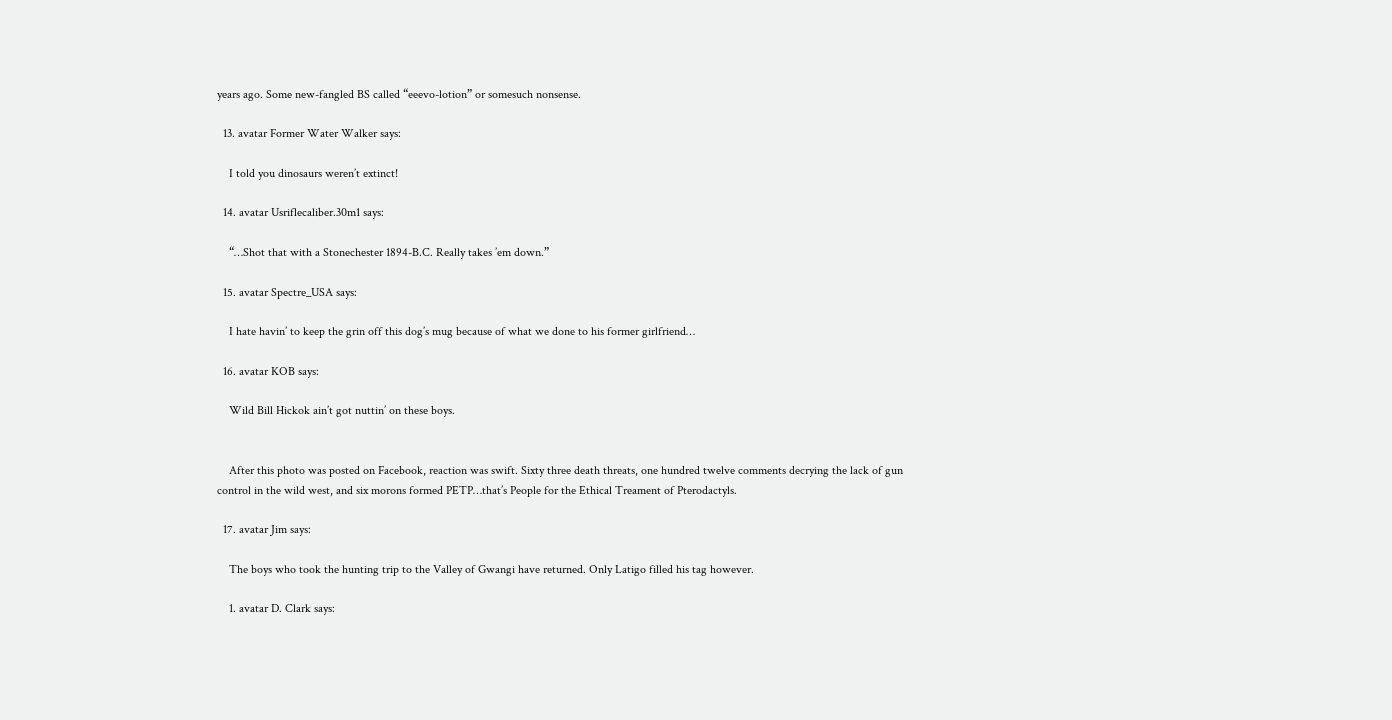years ago. Some new-fangled BS called “eeevo-lotion” or somesuch nonsense.

  13. avatar Former Water Walker says:

    I told you dinosaurs weren’t extinct!

  14. avatar Usriflecaliber.30m1 says:

    “…Shot that with a Stonechester 1894-B.C. Really takes ’em down.”

  15. avatar Spectre_USA says:

    I hate havin’ to keep the grin off this dog’s mug because of what we done to his former girlfriend…

  16. avatar KOB says:

    Wild Bill Hickok ain’t got nuttin’ on these boys.


    After this photo was posted on Facebook, reaction was swift. Sixty three death threats, one hundred twelve comments decrying the lack of gun control in the wild west, and six morons formed PETP…that’s People for the Ethical Treament of Pterodactyls.

  17. avatar Jim says:

    The boys who took the hunting trip to the Valley of Gwangi have returned. Only Latigo filled his tag however.

    1. avatar D. Clark says: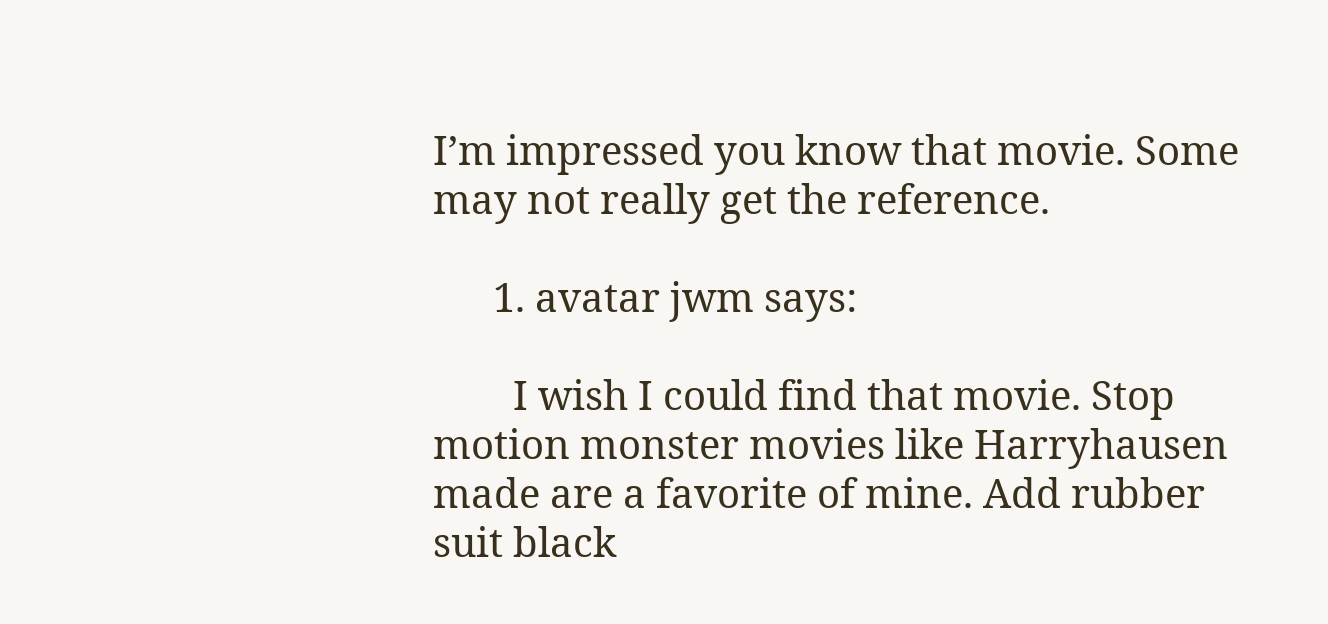I’m impressed you know that movie. Some may not really get the reference.

      1. avatar jwm says:

        I wish I could find that movie. Stop motion monster movies like Harryhausen made are a favorite of mine. Add rubber suit black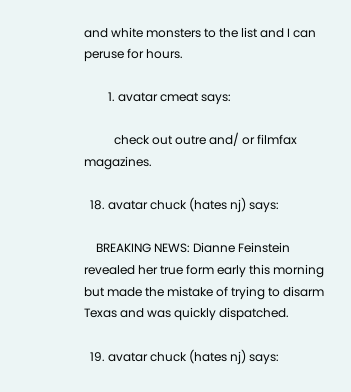and white monsters to the list and I can peruse for hours.

        1. avatar cmeat says:

          check out outre and/ or filmfax magazines.

  18. avatar chuck (hates nj) says:

    BREAKING NEWS: Dianne Feinstein revealed her true form early this morning but made the mistake of trying to disarm Texas and was quickly dispatched.

  19. avatar chuck (hates nj) says: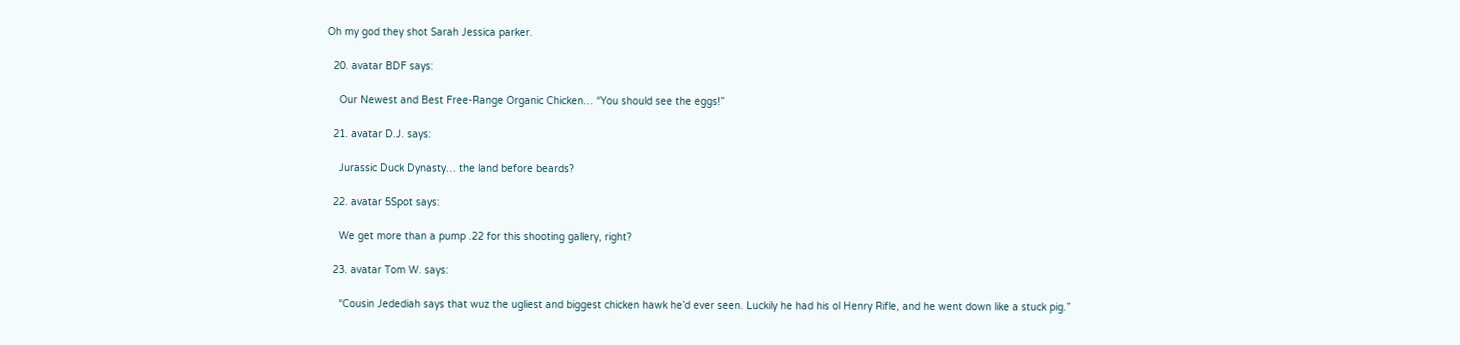Oh my god they shot Sarah Jessica parker.

  20. avatar BDF says:

    Our Newest and Best Free-Range Organic Chicken… “You should see the eggs!”

  21. avatar D.J. says:

    Jurassic Duck Dynasty… the land before beards?

  22. avatar 5Spot says:

    We get more than a pump .22 for this shooting gallery, right?

  23. avatar Tom W. says:

    “Cousin Jedediah says that wuz the ugliest and biggest chicken hawk he’d ever seen. Luckily he had his ol Henry Rifle, and he went down like a stuck pig.”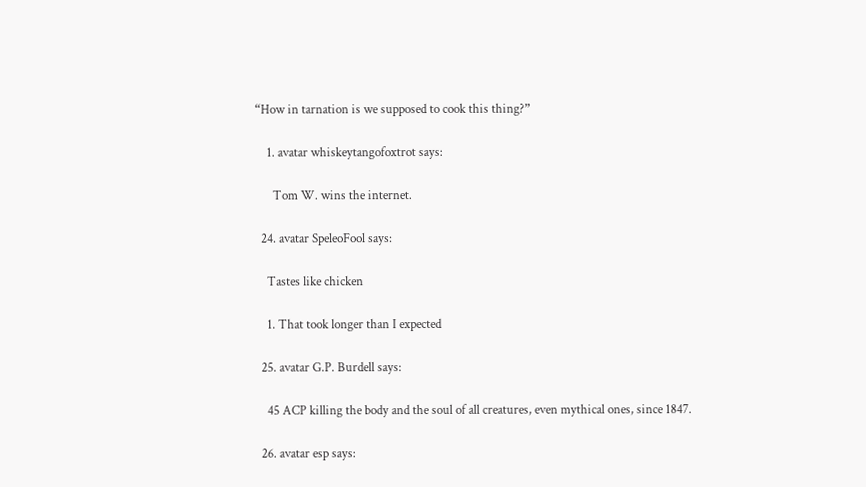“How in tarnation is we supposed to cook this thing?”

    1. avatar whiskeytangofoxtrot says:

      Tom W. wins the internet.

  24. avatar SpeleoFool says:

    Tastes like chicken

    1. That took longer than I expected

  25. avatar G.P. Burdell says:

    45 ACP killing the body and the soul of all creatures, even mythical ones, since 1847.

  26. avatar esp says: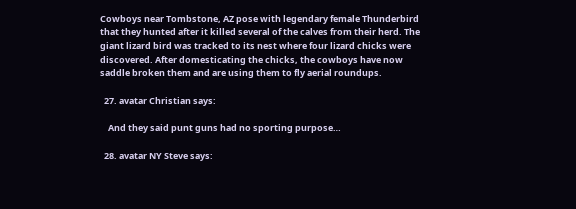Cowboys near Tombstone, AZ pose with legendary female Thunderbird that they hunted after it killed several of the calves from their herd. The giant lizard bird was tracked to its nest where four lizard chicks were discovered. After domesticating the chicks, the cowboys have now saddle broken them and are using them to fly aerial roundups.

  27. avatar Christian says:

    And they said punt guns had no sporting purpose…

  28. avatar NY Steve says: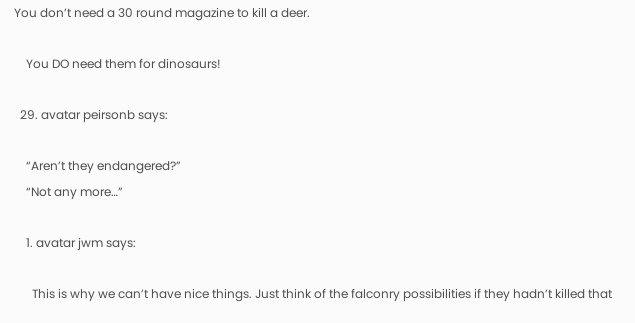You don’t need a 30 round magazine to kill a deer.

    You DO need them for dinosaurs!

  29. avatar peirsonb says:

    “Aren’t they endangered?”
    “Not any more…”

    1. avatar jwm says:

      This is why we can’t have nice things. Just think of the falconry possibilities if they hadn’t killed that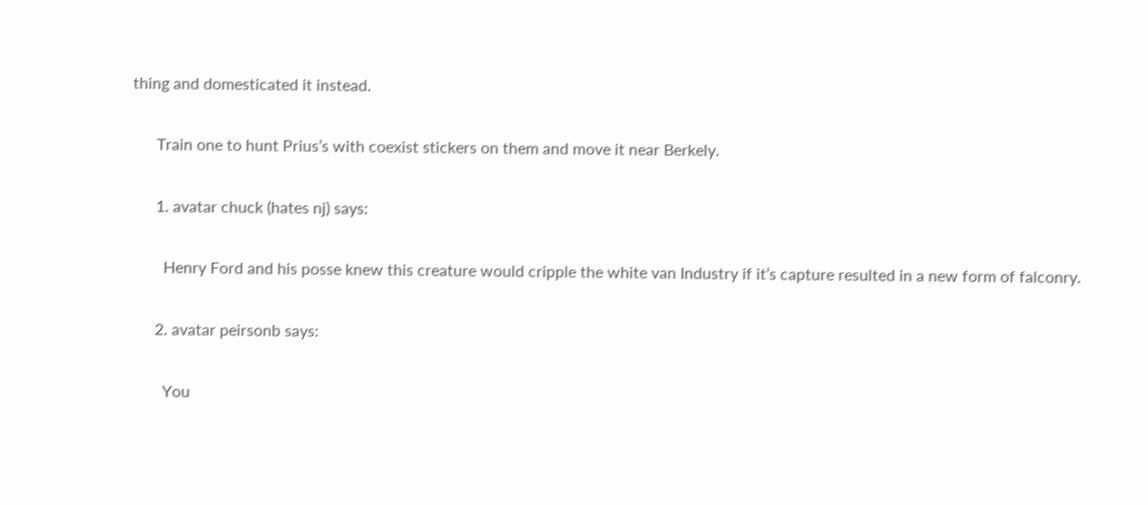thing and domesticated it instead.

      Train one to hunt Prius’s with coexist stickers on them and move it near Berkely.

      1. avatar chuck (hates nj) says:

        Henry Ford and his posse knew this creature would cripple the white van Industry if it’s capture resulted in a new form of falconry.

      2. avatar peirsonb says:

        You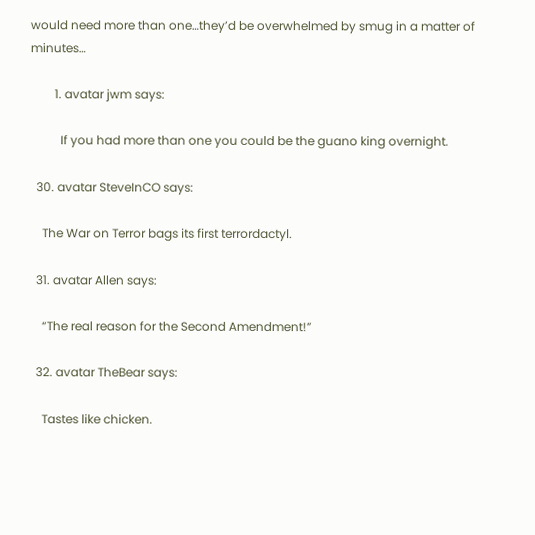would need more than one…they’d be overwhelmed by smug in a matter of minutes…

        1. avatar jwm says:

          If you had more than one you could be the guano king overnight.

  30. avatar SteveInCO says:

    The War on Terror bags its first terrordactyl.

  31. avatar Allen says:

    “The real reason for the Second Amendment!”

  32. avatar TheBear says:

    Tastes like chicken.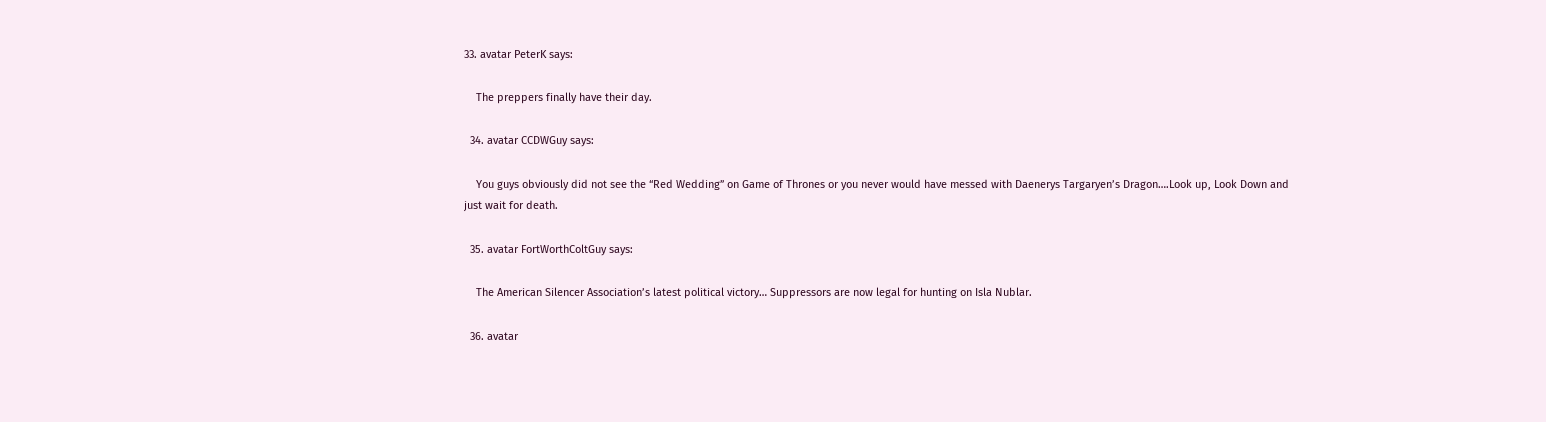33. avatar PeterK says:

    The preppers finally have their day.

  34. avatar CCDWGuy says:

    You guys obviously did not see the “Red Wedding” on Game of Thrones or you never would have messed with Daenerys Targaryen’s Dragon….Look up, Look Down and just wait for death.

  35. avatar FortWorthColtGuy says:

    The American Silencer Association’s latest political victory… Suppressors are now legal for hunting on Isla Nublar.

  36. avatar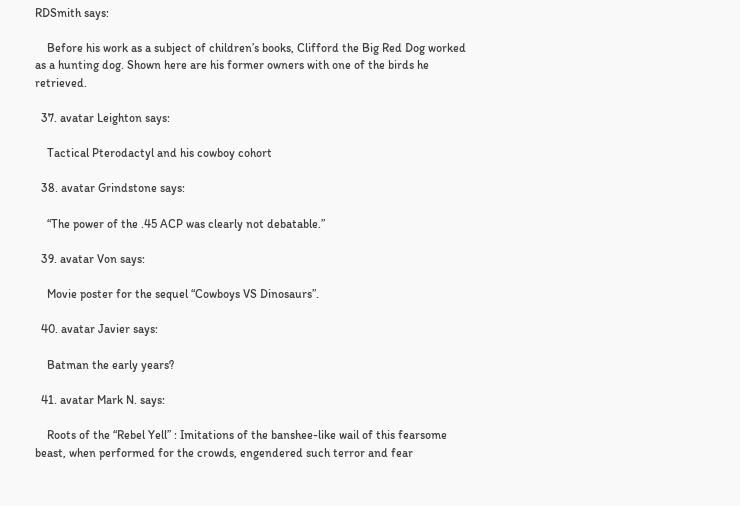RDSmith says:

    Before his work as a subject of children’s books, Clifford the Big Red Dog worked as a hunting dog. Shown here are his former owners with one of the birds he retrieved.

  37. avatar Leighton says:

    Tactical Pterodactyl and his cowboy cohort

  38. avatar Grindstone says:

    “The power of the .45 ACP was clearly not debatable.”

  39. avatar Von says:

    Movie poster for the sequel “Cowboys VS Dinosaurs”.

  40. avatar Javier says:

    Batman the early years?

  41. avatar Mark N. says:

    Roots of the “Rebel Yell” : Imitations of the banshee-like wail of this fearsome beast, when performed for the crowds, engendered such terror and fear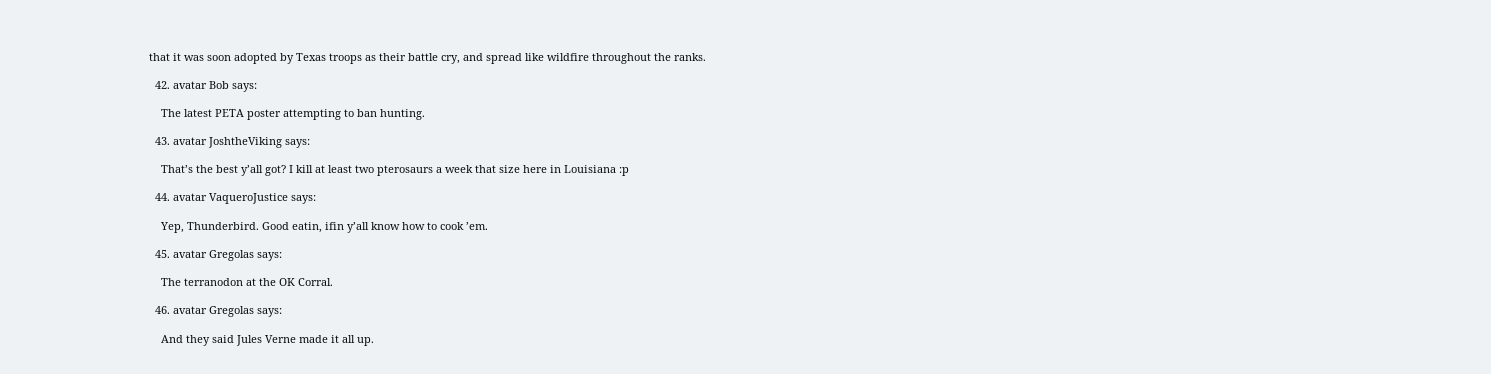that it was soon adopted by Texas troops as their battle cry, and spread like wildfire throughout the ranks.

  42. avatar Bob says:

    The latest PETA poster attempting to ban hunting.

  43. avatar JoshtheViking says:

    That’s the best y’all got? I kill at least two pterosaurs a week that size here in Louisiana :p

  44. avatar VaqueroJustice says:

    Yep, Thunderbird. Good eatin, ifin y’all know how to cook ’em.

  45. avatar Gregolas says:

    The terranodon at the OK Corral.

  46. avatar Gregolas says:

    And they said Jules Verne made it all up.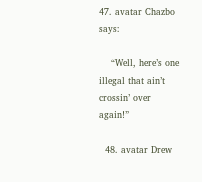47. avatar Chazbo says:

    “Well, here’s one illegal that ain’t crossin’ over again!”

  48. avatar Drew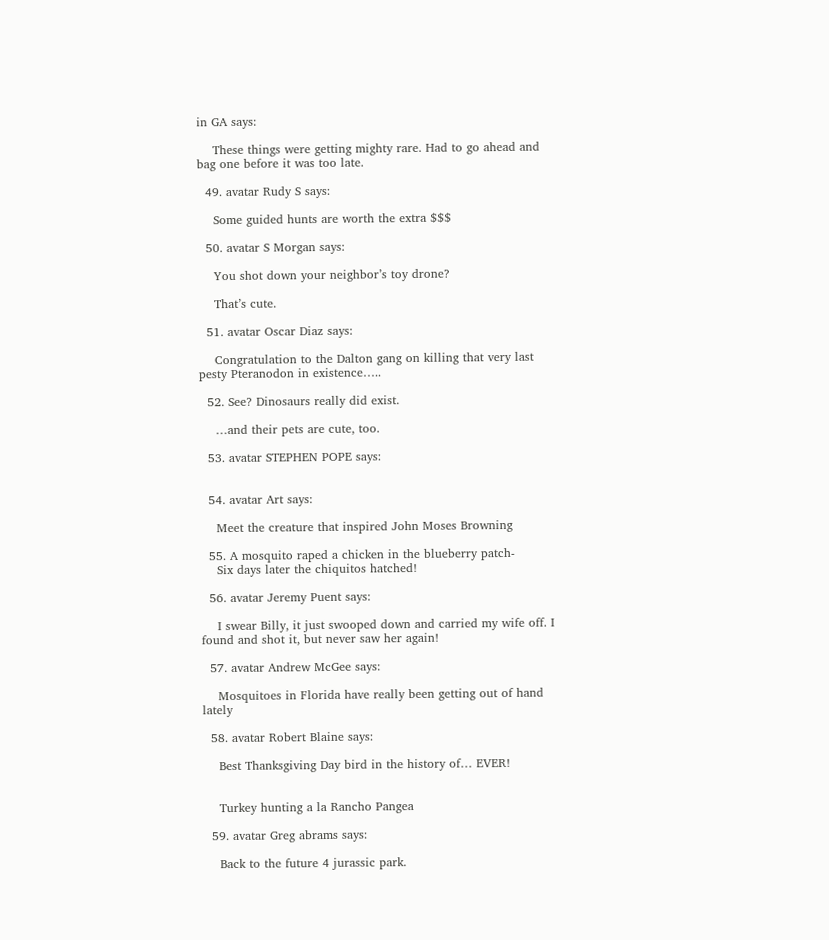in GA says:

    These things were getting mighty rare. Had to go ahead and bag one before it was too late.

  49. avatar Rudy S says:

    Some guided hunts are worth the extra $$$

  50. avatar S Morgan says:

    You shot down your neighbor’s toy drone?

    That’s cute.

  51. avatar Oscar Diaz says:

    Congratulation to the Dalton gang on killing that very last pesty Pteranodon in existence…..

  52. See? Dinosaurs really did exist.

    …and their pets are cute, too.

  53. avatar STEPHEN POPE says:


  54. avatar Art says:

    Meet the creature that inspired John Moses Browning

  55. A mosquito raped a chicken in the blueberry patch-
    Six days later the chiquitos hatched!

  56. avatar Jeremy Puent says:

    I swear Billy, it just swooped down and carried my wife off. I found and shot it, but never saw her again!

  57. avatar Andrew McGee says:

    Mosquitoes in Florida have really been getting out of hand lately

  58. avatar Robert Blaine says:

    Best Thanksgiving Day bird in the history of… EVER!


    Turkey hunting a la Rancho Pangea

  59. avatar Greg abrams says:

    Back to the future 4 jurassic park.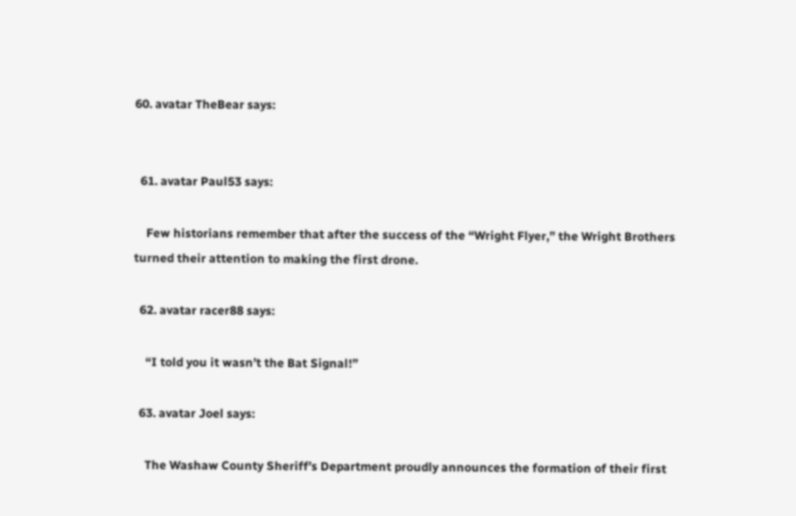60. avatar TheBear says:


  61. avatar Paul53 says:

    Few historians remember that after the success of the “Wright Flyer,” the Wright Brothers turned their attention to making the first drone.

  62. avatar racer88 says:

    “I told you it wasn’t the Bat Signal!”

  63. avatar Joel says:

    The Washaw County Sheriff’s Department proudly announces the formation of their first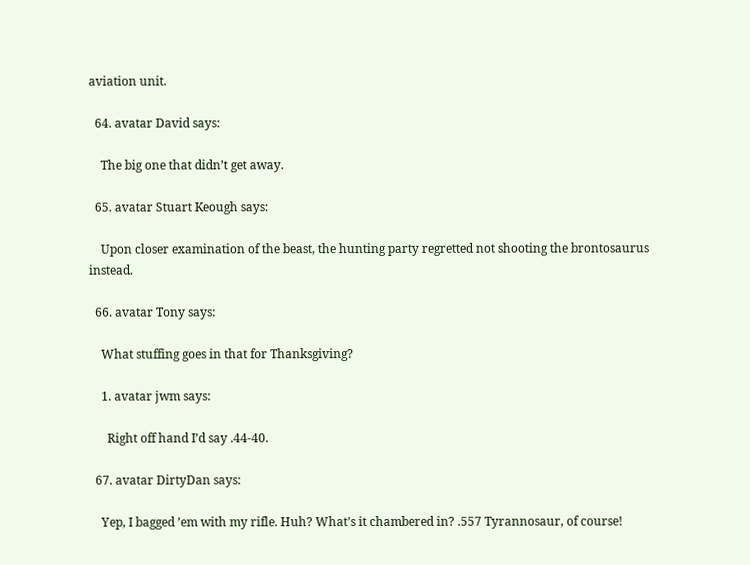aviation unit.

  64. avatar David says:

    The big one that didn’t get away.

  65. avatar Stuart Keough says:

    Upon closer examination of the beast, the hunting party regretted not shooting the brontosaurus instead.

  66. avatar Tony says:

    What stuffing goes in that for Thanksgiving?

    1. avatar jwm says:

      Right off hand I’d say .44-40.

  67. avatar DirtyDan says:

    Yep, I bagged ’em with my rifle. Huh? What’s it chambered in? .557 Tyrannosaur, of course!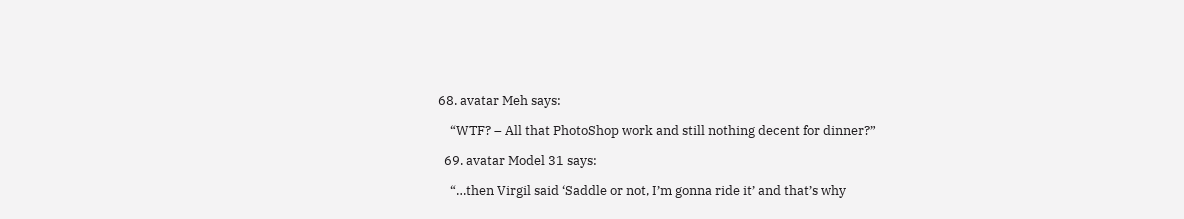68. avatar Meh says:

    “WTF? – All that PhotoShop work and still nothing decent for dinner?”

  69. avatar Model 31 says:

    “…then Virgil said ‘Saddle or not, I’m gonna ride it’ and that’s why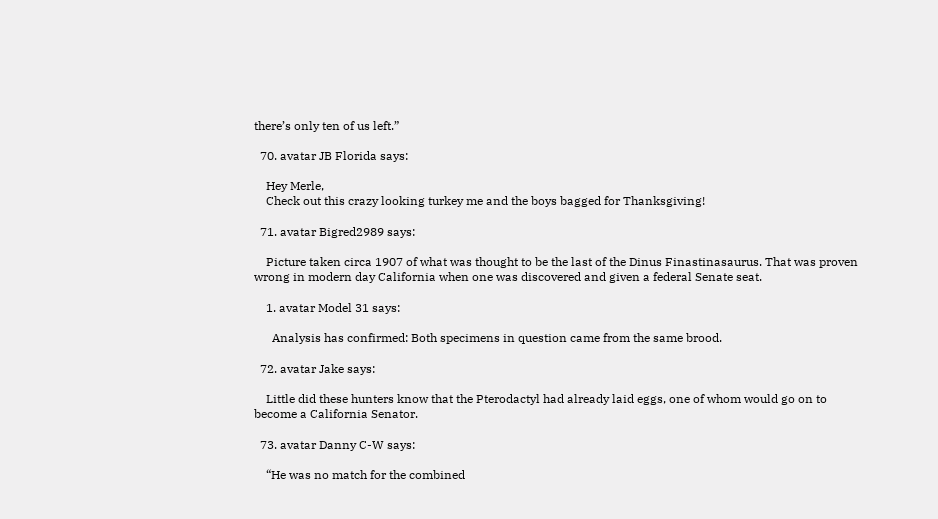there’s only ten of us left.”

  70. avatar JB Florida says:

    Hey Merle,
    Check out this crazy looking turkey me and the boys bagged for Thanksgiving!

  71. avatar Bigred2989 says:

    Picture taken circa 1907 of what was thought to be the last of the Dinus Finastinasaurus. That was proven wrong in modern day California when one was discovered and given a federal Senate seat.

    1. avatar Model 31 says:

      Analysis has confirmed: Both specimens in question came from the same brood.

  72. avatar Jake says:

    Little did these hunters know that the Pterodactyl had already laid eggs, one of whom would go on to become a California Senator.

  73. avatar Danny C-W says:

    “He was no match for the combined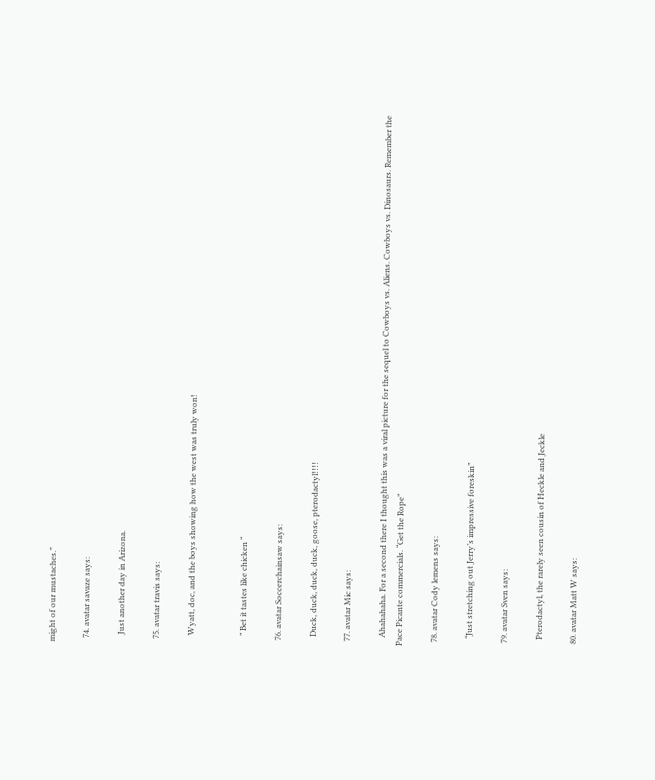might of our mustaches.”

  74. avatar savaze says:

    Just another day in Arizona.

  75. avatar travis says:

    Wyatt, doc, and the boys showing how the west was truly won!


    ” Bet it tastes like chicken “

  76. avatar Soccerchainsaw says:

    Duck, duck, duck, duck, goose, pterodactyl!!!!

  77. avatar Mic says:

    Ahahahaha. For a second there I thought this was a viral picture for the sequel to Cowboys vs. Aliens. Cowboys vs. Dinosaurs. Remember the Pace Picante commercials. “Get the Rope”

  78. avatar Cody lemens says:

    “Just stretching out Jerry’s impressive foreskin”

  79. avatar Sven says:

    Pterodactyl, the rarely seen cousin of Heckle and Jeckle

  80. avatar Matt W says: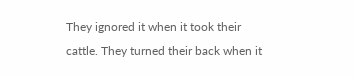They ignored it when it took their cattle. They turned their back when it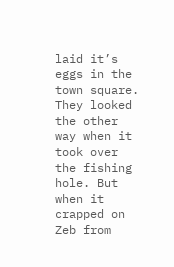laid it’s eggs in the town square. They looked the other way when it took over the fishing hole. But when it crapped on Zeb from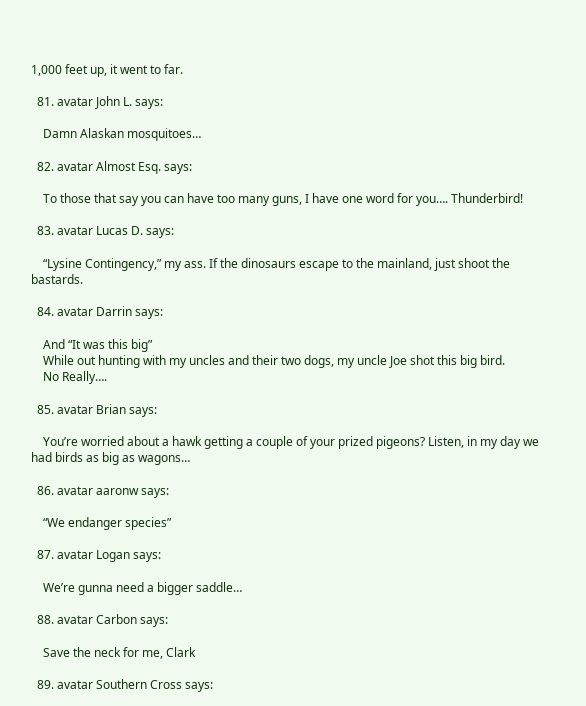1,000 feet up, it went to far.

  81. avatar John L. says:

    Damn Alaskan mosquitoes…

  82. avatar Almost Esq. says:

    To those that say you can have too many guns, I have one word for you…. Thunderbird!

  83. avatar Lucas D. says:

    “Lysine Contingency,” my ass. If the dinosaurs escape to the mainland, just shoot the bastards.

  84. avatar Darrin says:

    And “It was this big”
    While out hunting with my uncles and their two dogs, my uncle Joe shot this big bird.
    No Really….

  85. avatar Brian says:

    You’re worried about a hawk getting a couple of your prized pigeons? Listen, in my day we had birds as big as wagons…

  86. avatar aaronw says:

    “We endanger species”

  87. avatar Logan says:

    We’re gunna need a bigger saddle…

  88. avatar Carbon says:

    Save the neck for me, Clark

  89. avatar Southern Cross says: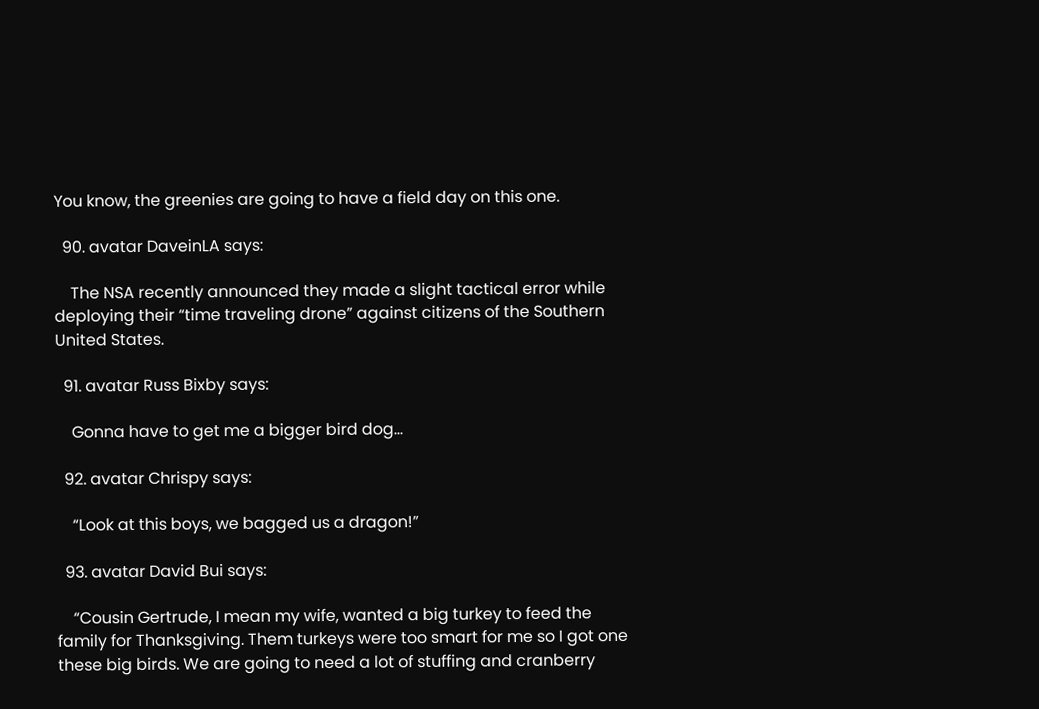You know, the greenies are going to have a field day on this one.

  90. avatar DaveinLA says:

    The NSA recently announced they made a slight tactical error while deploying their “time traveling drone” against citizens of the Southern United States.

  91. avatar Russ Bixby says:

    Gonna have to get me a bigger bird dog…

  92. avatar Chrispy says:

    “Look at this boys, we bagged us a dragon!”

  93. avatar David Bui says:

    “Cousin Gertrude, I mean my wife, wanted a big turkey to feed the family for Thanksgiving. Them turkeys were too smart for me so I got one these big birds. We are going to need a lot of stuffing and cranberry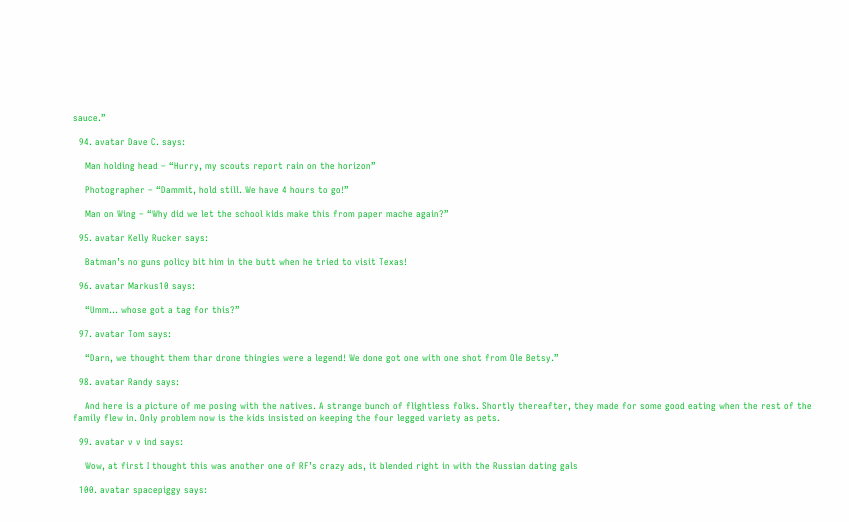sauce.”

  94. avatar Dave C. says:

    Man holding head – “Hurry, my scouts report rain on the horizon”

    Photographer – “Dammit, hold still. We have 4 hours to go!”

    Man on Wing – “Why did we let the school kids make this from paper mache again?”

  95. avatar Kelly Rucker says:

    Batman’s no guns policy bit him in the butt when he tried to visit Texas!

  96. avatar Markus10 says:

    “Umm… whose got a tag for this?”

  97. avatar Tom says:

    “Darn, we thought them thar drone thingies were a legend! We done got one with one shot from Ole Betsy.”

  98. avatar Randy says:

    And here is a picture of me posing with the natives. A strange bunch of flightless folks. Shortly thereafter, they made for some good eating when the rest of the family flew in. Only problem now is the kids insisted on keeping the four legged variety as pets.

  99. avatar v v ind says:

    Wow, at first I thought this was another one of RF’s crazy ads, it blended right in with the Russian dating gals

  100. avatar spacepiggy says: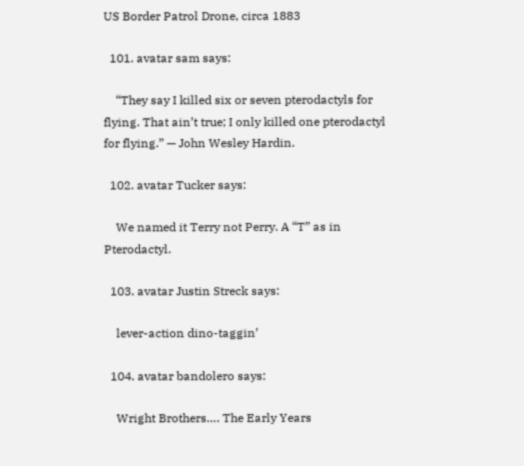US Border Patrol Drone, circa 1883

  101. avatar sam says:

    “They say I killed six or seven pterodactyls for flying. That ain’t true; I only killed one pterodactyl for flying.” — John Wesley Hardin.

  102. avatar Tucker says:

    We named it Terry not Perry. A “T” as in Pterodactyl.

  103. avatar Justin Streck says:

    lever-action dino-taggin’

  104. avatar bandolero says:

    Wright Brothers…. The Early Years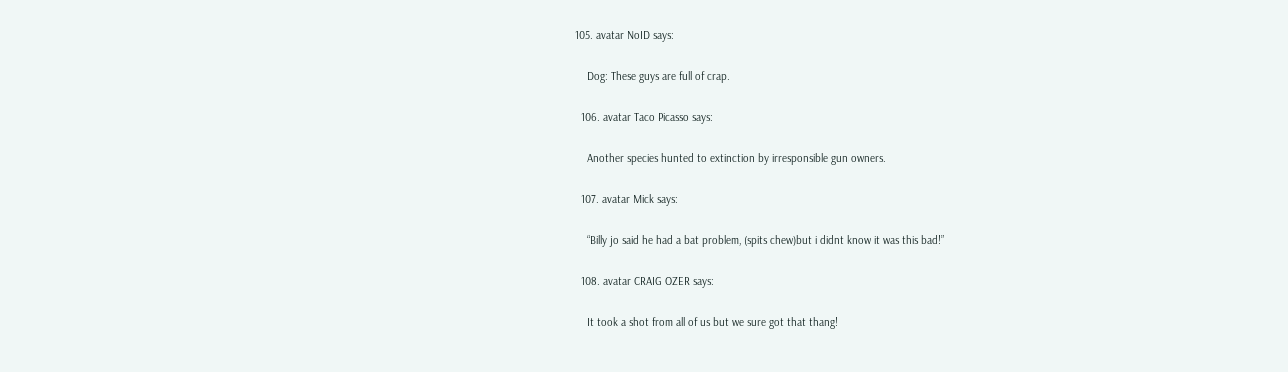105. avatar NoID says:

    Dog: These guys are full of crap.

  106. avatar Taco Picasso says:

    Another species hunted to extinction by irresponsible gun owners.

  107. avatar Mick says:

    “Billy jo said he had a bat problem, (spits chew)but i didnt know it was this bad!”

  108. avatar CRAIG OZER says:

    It took a shot from all of us but we sure got that thang!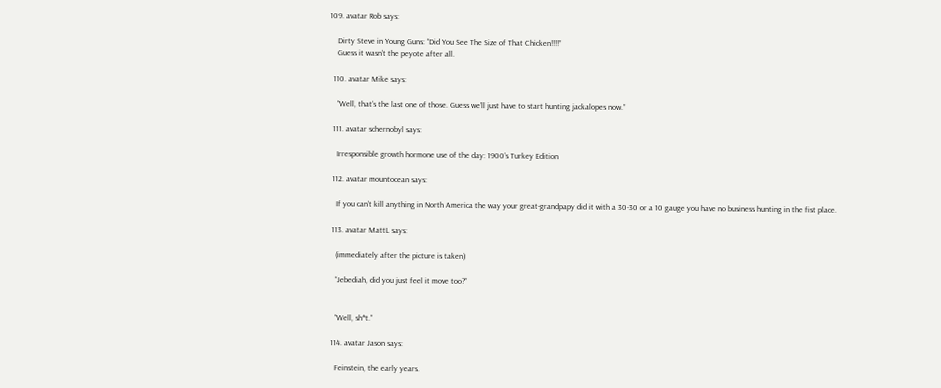109. avatar Rob says:

    Dirty Steve in Young Guns: “Did You See The Size of That Chicken!!!!”
    Guess it wasn’t the peyote after all.

  110. avatar Mike says:

    “Well, that’s the last one of those. Guess we’ll just have to start hunting jackalopes now.”

  111. avatar schernobyl says:

    Irresponsible growth hormone use of the day: 1900’s Turkey Edition

  112. avatar mountocean says:

    If you can’t kill anything in North America the way your great-grandpapy did it with a 30-30 or a 10 gauge you have no business hunting in the fist place.

  113. avatar MattL says:

    (immediately after the picture is taken)

    “Jebediah, did you just feel it move too?”


    “Well, sh*t.”

  114. avatar Jason says:

    Feinstein, the early years.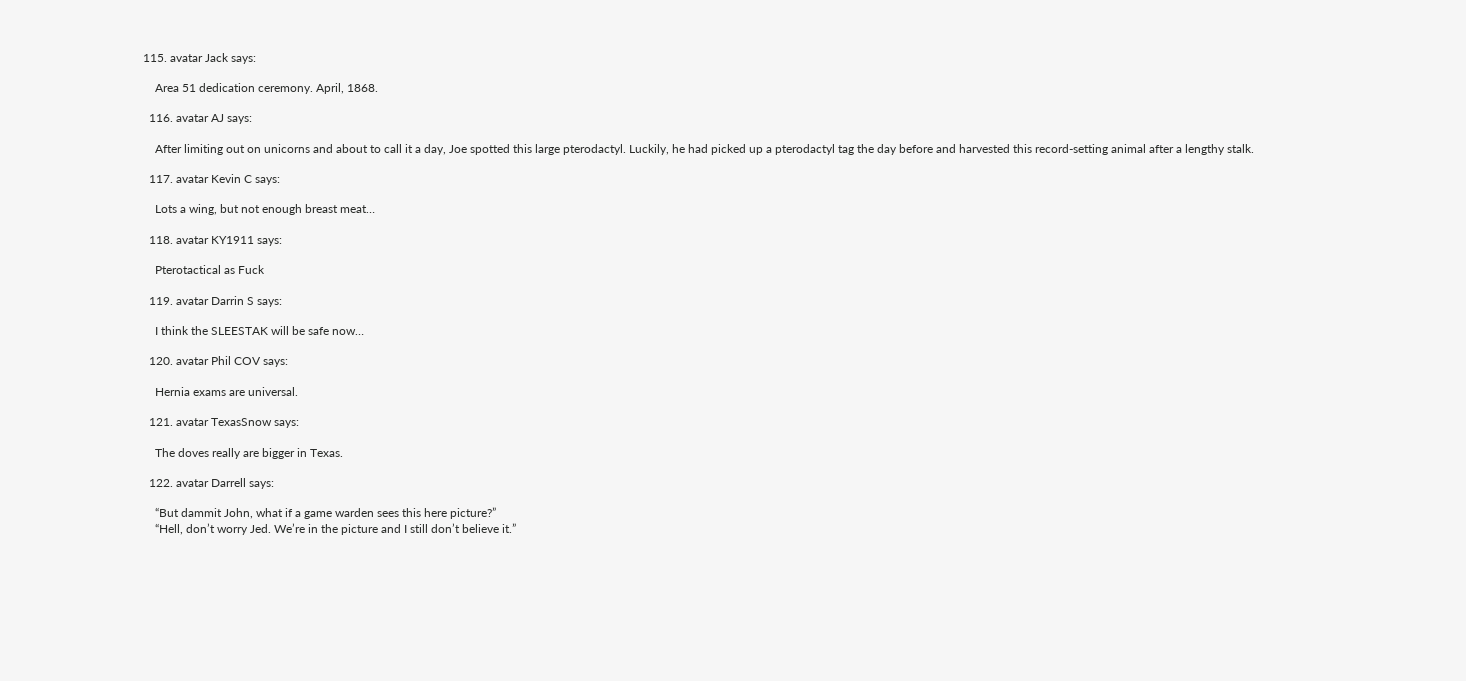115. avatar Jack says:

    Area 51 dedication ceremony. April, 1868.

  116. avatar AJ says:

    After limiting out on unicorns and about to call it a day, Joe spotted this large pterodactyl. Luckily, he had picked up a pterodactyl tag the day before and harvested this record-setting animal after a lengthy stalk.

  117. avatar Kevin C says:

    Lots a wing, but not enough breast meat…

  118. avatar KY1911 says:

    Pterotactical as Fuck

  119. avatar Darrin S says:

    I think the SLEESTAK will be safe now…

  120. avatar Phil COV says:

    Hernia exams are universal.

  121. avatar TexasSnow says:

    The doves really are bigger in Texas.

  122. avatar Darrell says:

    “But dammit John, what if a game warden sees this here picture?”
    “Hell, don’t worry Jed. We’re in the picture and I still don’t believe it.”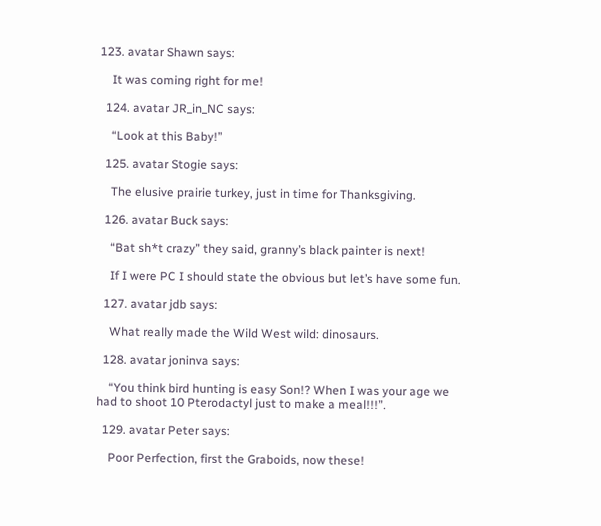123. avatar Shawn says:

    It was coming right for me!

  124. avatar JR_in_NC says:

    “Look at this Baby!”

  125. avatar Stogie says:

    The elusive prairie turkey, just in time for Thanksgiving.

  126. avatar Buck says:

    “Bat sh*t crazy” they said, granny’s black painter is next!

    If I were PC I should state the obvious but let’s have some fun.

  127. avatar jdb says:

    What really made the Wild West wild: dinosaurs.

  128. avatar joninva says:

    “You think bird hunting is easy Son!? When I was your age we had to shoot 10 Pterodactyl just to make a meal!!!”.

  129. avatar Peter says:

    Poor Perfection, first the Graboids, now these!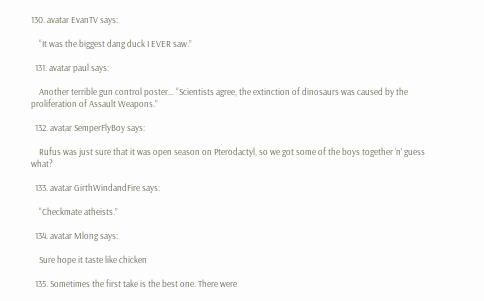130. avatar EvanTV says:

    “It was the biggest dang duck I EVER saw.”

  131. avatar paul says:

    Another terrible gun control poster… “Scientists agree, the extinction of dinosaurs was caused by the proliferation of Assault Weapons.”

  132. avatar SemperFlyBoy says:

    Rufus was just sure that it was open season on Pterodactyl, so we got some of the boys together ‘n’ guess what?

  133. avatar GirthWindandFire says:

    “Checkmate atheists.”

  134. avatar Mlong says:

    Sure hope it taste like chicken

  135. Sometimes the first take is the best one. There were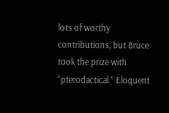lots of worthy contributions, but Bruce took the prize with “pterodactical.” Eloquent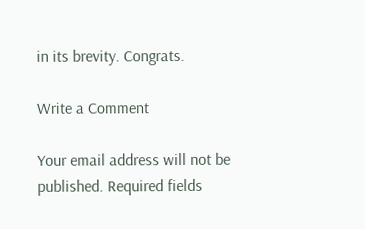in its brevity. Congrats.

Write a Comment

Your email address will not be published. Required fields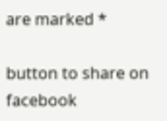are marked *

button to share on facebook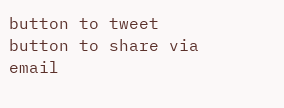button to tweet
button to share via email